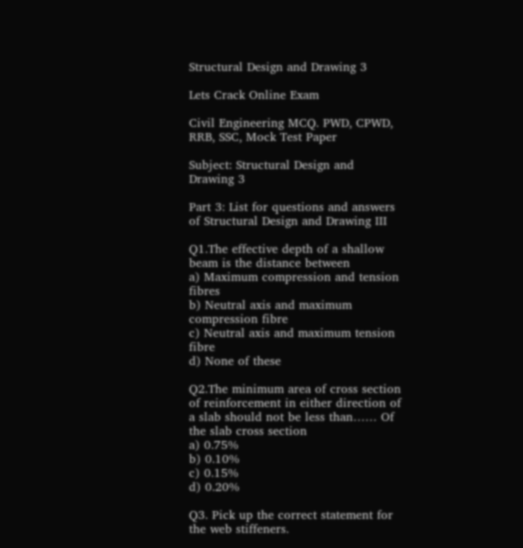Structural Design and Drawing 3

Lets Crack Online Exam

Civil Engineering MCQ. PWD, CPWD, RRB, SSC, Mock Test Paper

Subject: Structural Design and Drawing 3

Part 3: List for questions and answers of Structural Design and Drawing III

Q1.The effective depth of a shallow beam is the distance between
a) Maximum compression and tension fibres
b) Neutral axis and maximum compression fibre
c) Neutral axis and maximum tension fibre
d) None of these

Q2.The minimum area of cross section of reinforcement in either direction of a slab should not be less than…… Of the slab cross section
a) 0.75%
b) 0.10%
c) 0.15%
d) 0.20%

Q3. Pick up the correct statement for the web stiffeners.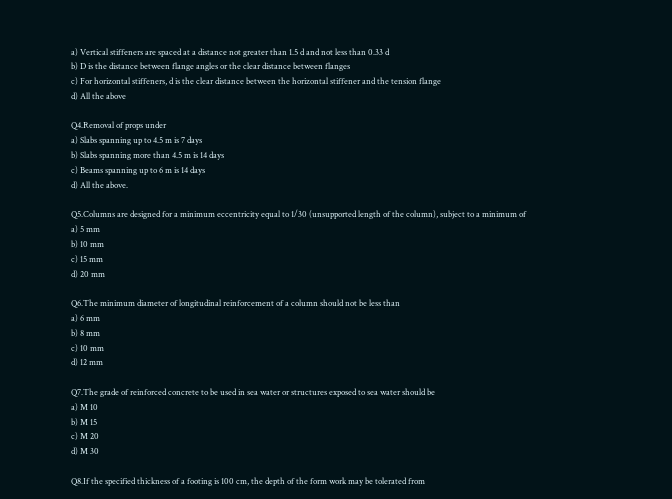a) Vertical stiffeners are spaced at a distance not greater than 1.5 d and not less than 0.33 d
b) D is the distance between flange angles or the clear distance between flanges
c) For horizontal stiffeners, d is the clear distance between the horizontal stiffener and the tension flange
d) All the above

Q4.Removal of props under
a) Slabs spanning up to 4.5 m is 7 days
b) Slabs spanning more than 4.5 m is 14 days
c) Beams spanning up to 6 m is 14 days
d) All the above.

Q5.Columns are designed for a minimum eccentricity equal to 1/30 (unsupported length of the column), subject to a minimum of
a) 5 mm
b) 10 mm
c) 15 mm
d) 20 mm

Q6.The minimum diameter of longitudinal reinforcement of a column should not be less than
a) 6 mm
b) 8 mm
c) 10 mm
d) 12 mm

Q7.The grade of reinforced concrete to be used in sea water or structures exposed to sea water should be
a) M 10
b) M 15
c) M 20
d) M 30

Q8.If the specified thickness of a footing is 100 cm, the depth of the form work may be tolerated from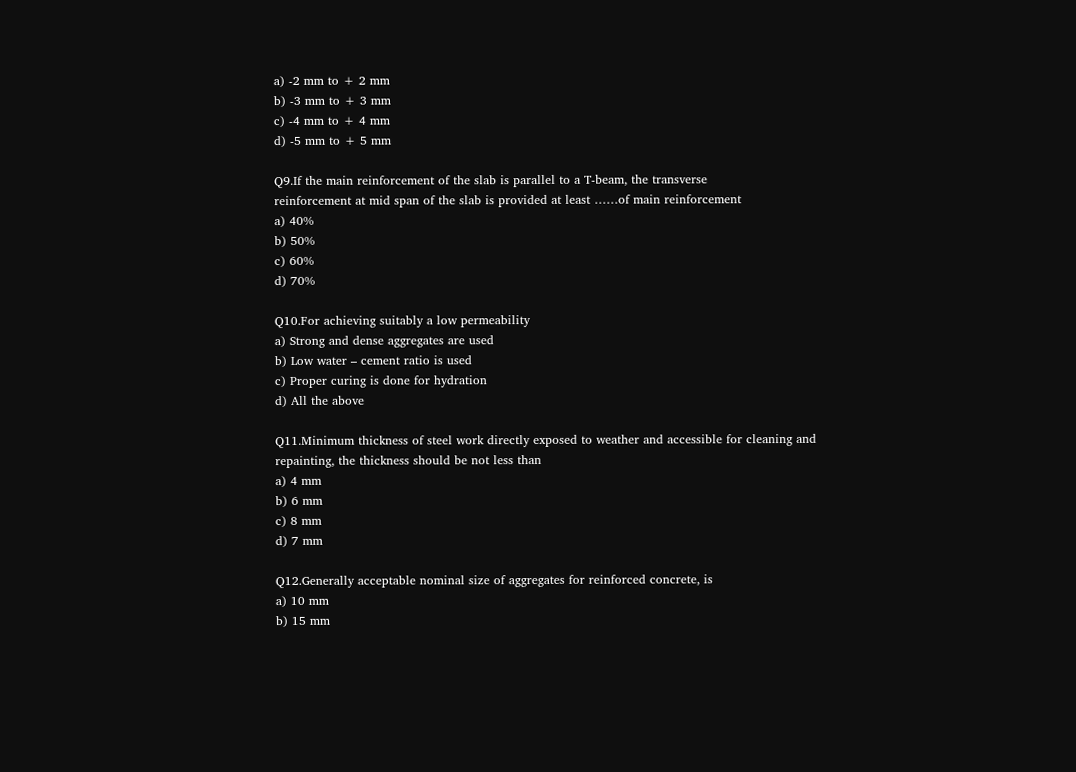a) -2 mm to + 2 mm
b) -3 mm to + 3 mm
c) -4 mm to + 4 mm
d) -5 mm to + 5 mm

Q9.If the main reinforcement of the slab is parallel to a T-beam, the transverse
reinforcement at mid span of the slab is provided at least ……of main reinforcement
a) 40%
b) 50%
c) 60%
d) 70%

Q10.For achieving suitably a low permeability
a) Strong and dense aggregates are used
b) Low water – cement ratio is used
c) Proper curing is done for hydration
d) All the above

Q11.Minimum thickness of steel work directly exposed to weather and accessible for cleaning and repainting, the thickness should be not less than
a) 4 mm
b) 6 mm
c) 8 mm
d) 7 mm

Q12.Generally acceptable nominal size of aggregates for reinforced concrete, is
a) 10 mm
b) 15 mm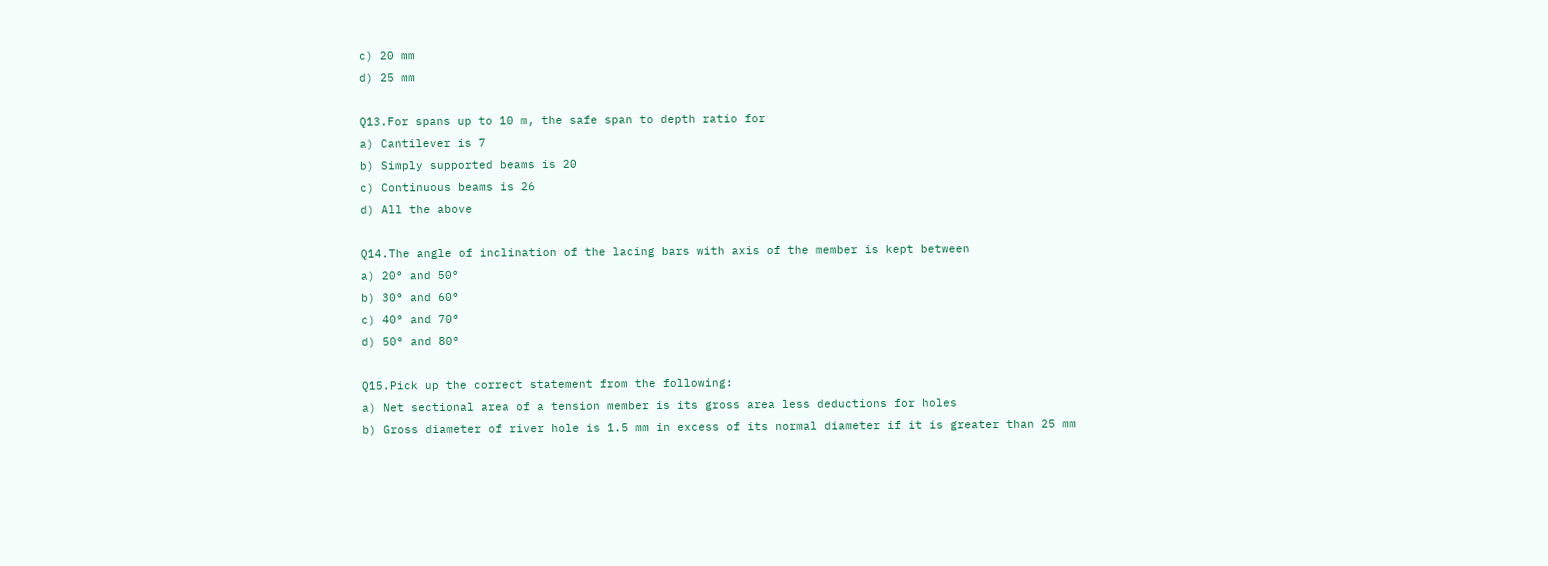c) 20 mm
d) 25 mm

Q13.For spans up to 10 m, the safe span to depth ratio for
a) Cantilever is 7
b) Simply supported beams is 20
c) Continuous beams is 26
d) All the above

Q14.The angle of inclination of the lacing bars with axis of the member is kept between
a) 20° and 50°
b) 30° and 60°
c) 40° and 70°
d) 50° and 80°

Q15.Pick up the correct statement from the following:
a) Net sectional area of a tension member is its gross area less deductions for holes
b) Gross diameter of river hole is 1.5 mm in excess of its normal diameter if it is greater than 25 mm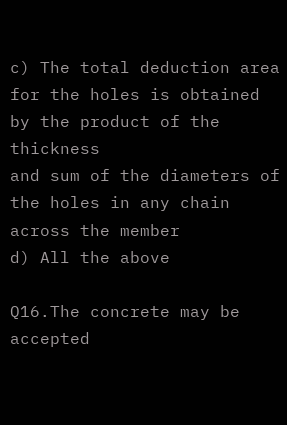c) The total deduction area for the holes is obtained by the product of the thickness
and sum of the diameters of the holes in any chain across the member
d) All the above

Q16.The concrete may be accepted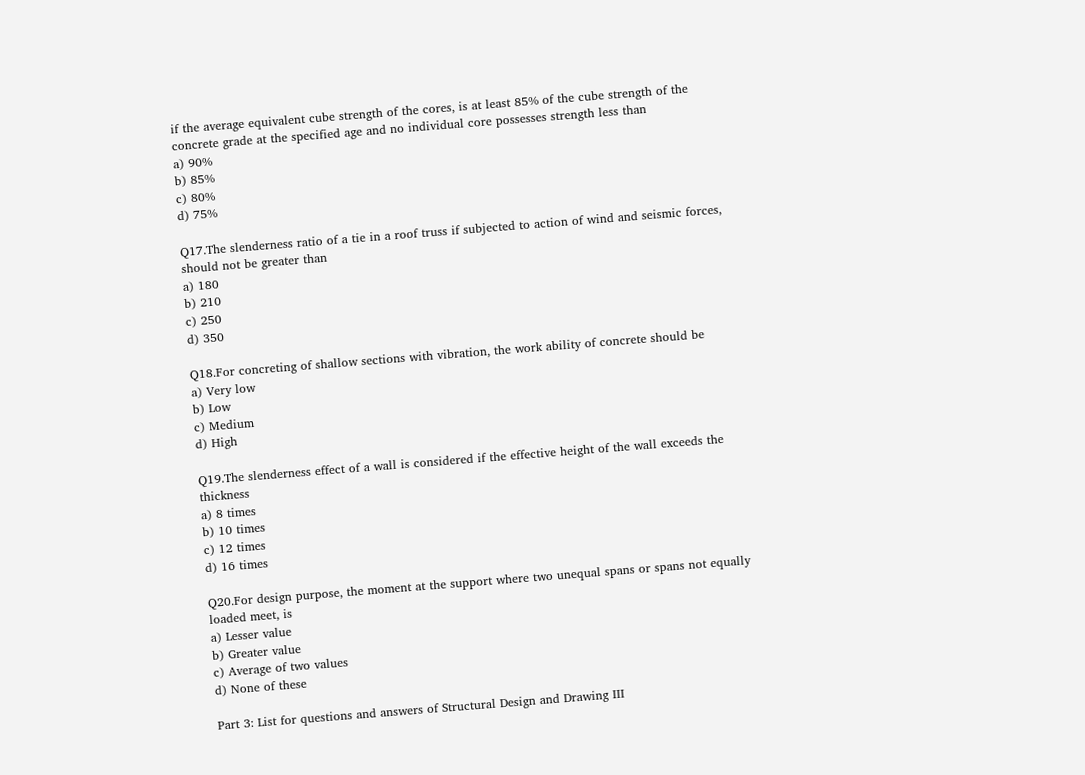if the average equivalent cube strength of the cores, is at least 85% of the cube strength of the concrete grade at the specified age and no individual core possesses strength less than
a) 90%
b) 85%
c) 80%
d) 75%

Q17.The slenderness ratio of a tie in a roof truss if subjected to action of wind and seismic forces, should not be greater than
a) 180
b) 210
c) 250
d) 350

Q18.For concreting of shallow sections with vibration, the work ability of concrete should be
a) Very low
b) Low
c) Medium
d) High

Q19.The slenderness effect of a wall is considered if the effective height of the wall exceeds the thickness
a) 8 times
b) 10 times
c) 12 times
d) 16 times

Q20.For design purpose, the moment at the support where two unequal spans or spans not equally loaded meet, is
a) Lesser value
b) Greater value
c) Average of two values
d) None of these

Part 3: List for questions and answers of Structural Design and Drawing III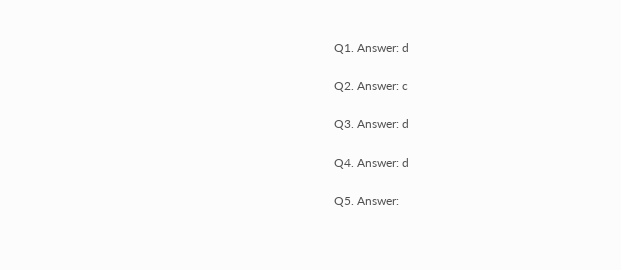Q1. Answer: d

Q2. Answer: c

Q3. Answer: d

Q4. Answer: d

Q5. Answer: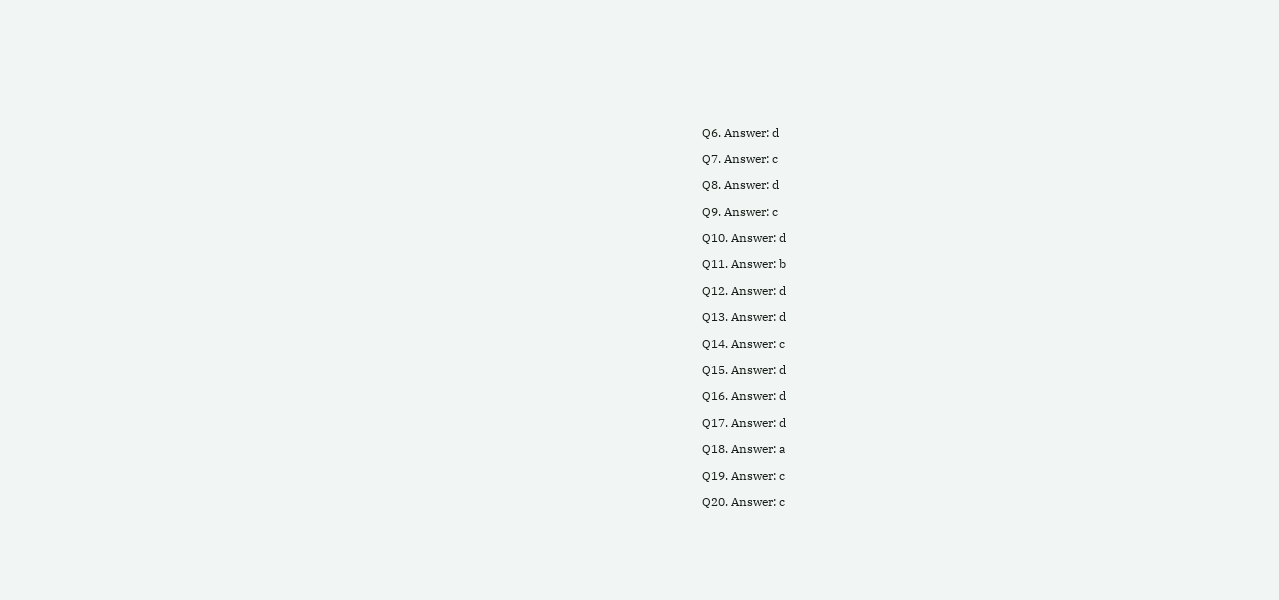Q6. Answer: d

Q7. Answer: c

Q8. Answer: d

Q9. Answer: c

Q10. Answer: d

Q11. Answer: b

Q12. Answer: d

Q13. Answer: d

Q14. Answer: c

Q15. Answer: d

Q16. Answer: d

Q17. Answer: d

Q18. Answer: a

Q19. Answer: c

Q20. Answer: c